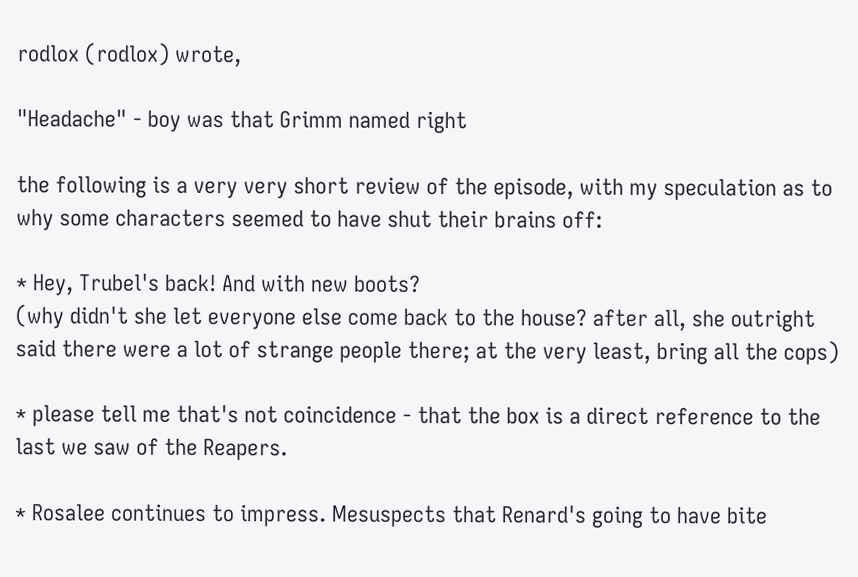rodlox (rodlox) wrote,

"Headache" - boy was that Grimm named right

the following is a very very short review of the episode, with my speculation as to why some characters seemed to have shut their brains off:

* Hey, Trubel's back! And with new boots?
(why didn't she let everyone else come back to the house? after all, she outright said there were a lot of strange people there; at the very least, bring all the cops)

* please tell me that's not coincidence - that the box is a direct reference to the last we saw of the Reapers.

* Rosalee continues to impress. Mesuspects that Renard's going to have bite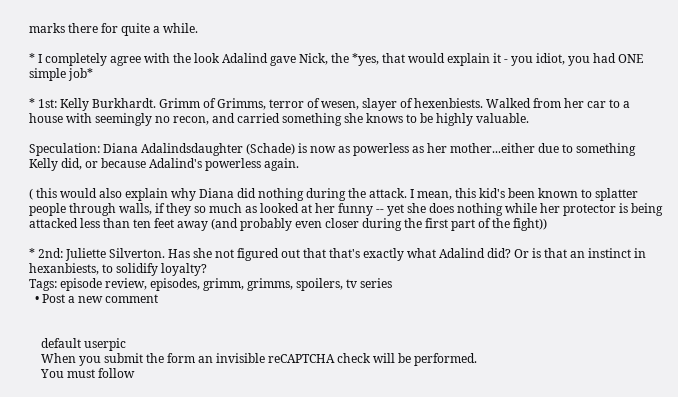marks there for quite a while.

* I completely agree with the look Adalind gave Nick, the *yes, that would explain it - you idiot, you had ONE simple job*

* 1st: Kelly Burkhardt. Grimm of Grimms, terror of wesen, slayer of hexenbiests. Walked from her car to a house with seemingly no recon, and carried something she knows to be highly valuable.

Speculation: Diana Adalindsdaughter (Schade) is now as powerless as her mother...either due to something Kelly did, or because Adalind's powerless again.

( this would also explain why Diana did nothing during the attack. I mean, this kid's been known to splatter people through walls, if they so much as looked at her funny -- yet she does nothing while her protector is being attacked less than ten feet away (and probably even closer during the first part of the fight))

* 2nd: Juliette Silverton. Has she not figured out that that's exactly what Adalind did? Or is that an instinct in hexanbiests, to solidify loyalty?
Tags: episode review, episodes, grimm, grimms, spoilers, tv series
  • Post a new comment


    default userpic
    When you submit the form an invisible reCAPTCHA check will be performed.
    You must follow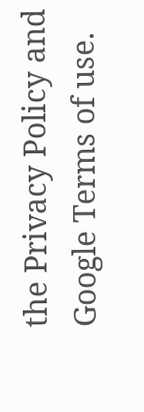the Privacy Policy and Google Terms of use.